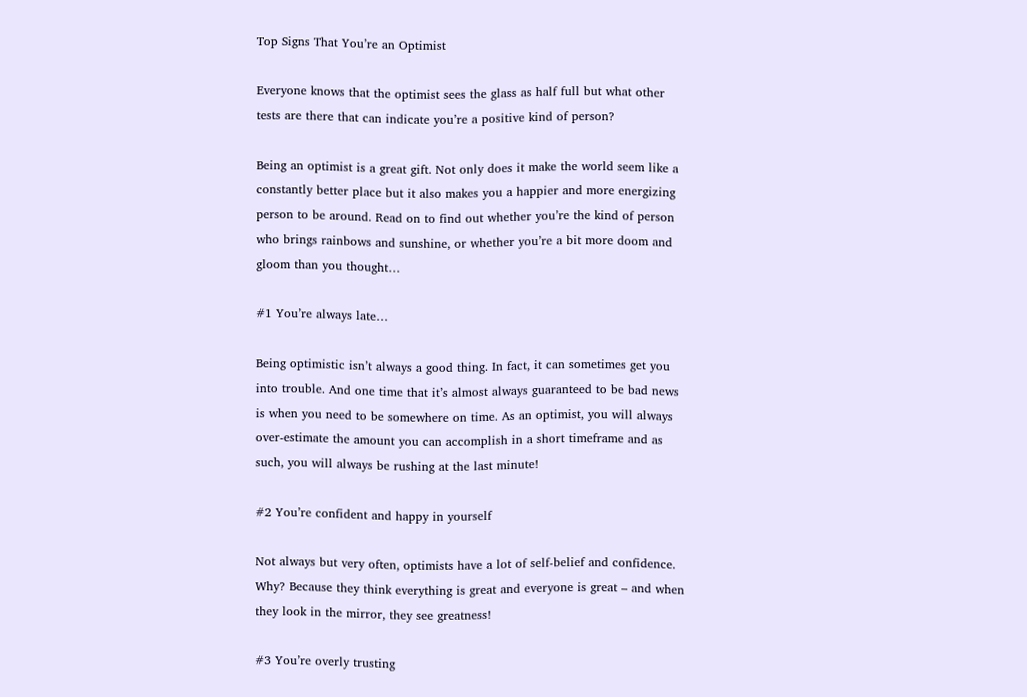Top Signs That You’re an Optimist

Everyone knows that the optimist sees the glass as half full but what other tests are there that can indicate you’re a positive kind of person?

Being an optimist is a great gift. Not only does it make the world seem like a constantly better place but it also makes you a happier and more energizing person to be around. Read on to find out whether you’re the kind of person who brings rainbows and sunshine, or whether you’re a bit more doom and gloom than you thought…

#1 You’re always late…

Being optimistic isn’t always a good thing. In fact, it can sometimes get you into trouble. And one time that it’s almost always guaranteed to be bad news is when you need to be somewhere on time. As an optimist, you will always over-estimate the amount you can accomplish in a short timeframe and as such, you will always be rushing at the last minute!

#2 You’re confident and happy in yourself

Not always but very often, optimists have a lot of self-belief and confidence. Why? Because they think everything is great and everyone is great – and when they look in the mirror, they see greatness!

#3 You’re overly trusting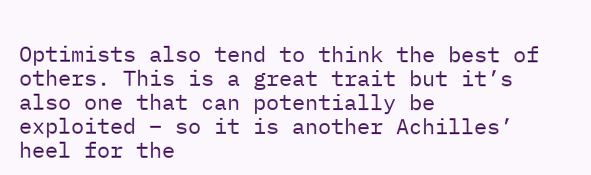Optimists also tend to think the best of others. This is a great trait but it’s also one that can potentially be exploited – so it is another Achilles’ heel for the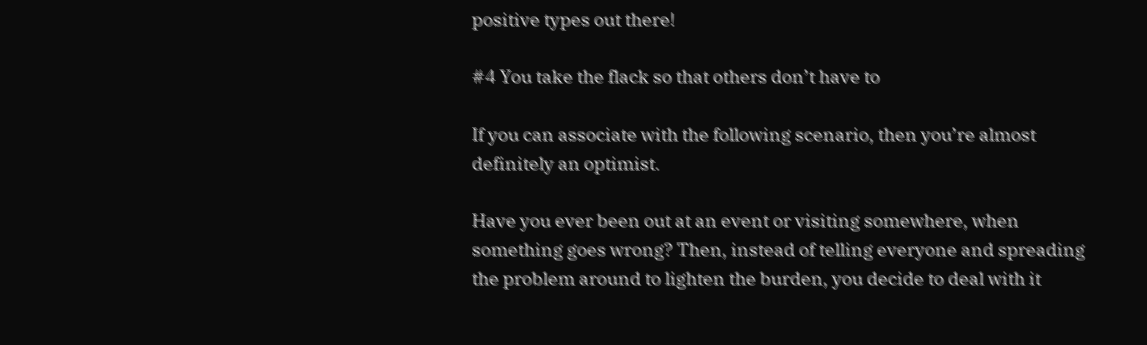positive types out there!

#4 You take the flack so that others don’t have to

If you can associate with the following scenario, then you’re almost definitely an optimist.

Have you ever been out at an event or visiting somewhere, when something goes wrong? Then, instead of telling everyone and spreading the problem around to lighten the burden, you decide to deal with it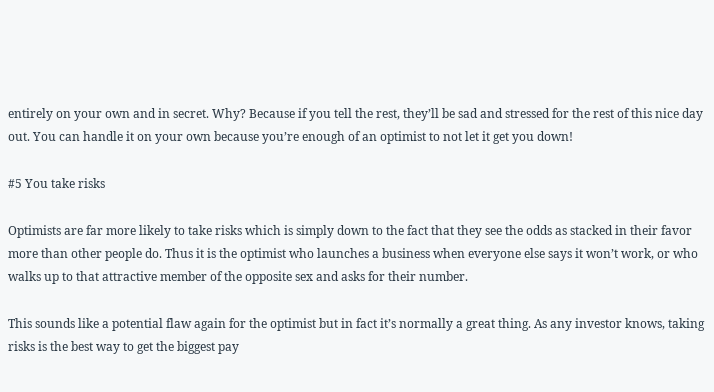entirely on your own and in secret. Why? Because if you tell the rest, they’ll be sad and stressed for the rest of this nice day out. You can handle it on your own because you’re enough of an optimist to not let it get you down!

#5 You take risks

Optimists are far more likely to take risks which is simply down to the fact that they see the odds as stacked in their favor more than other people do. Thus it is the optimist who launches a business when everyone else says it won’t work, or who walks up to that attractive member of the opposite sex and asks for their number.

This sounds like a potential flaw again for the optimist but in fact it’s normally a great thing. As any investor knows, taking risks is the best way to get the biggest pay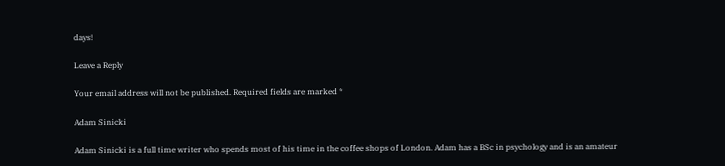days!

Leave a Reply

Your email address will not be published. Required fields are marked *

Adam Sinicki

Adam Sinicki is a full time writer who spends most of his time in the coffee shops of London. Adam has a BSc in psychology and is an amateur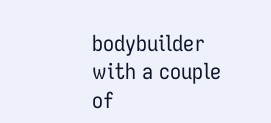bodybuilder with a couple of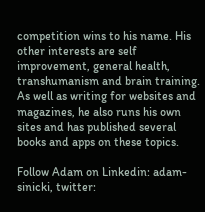competition wins to his name. His other interests are self improvement, general health, transhumanism and brain training. As well as writing for websites and magazines, he also runs his own sites and has published several books and apps on these topics.

Follow Adam on Linkedin: adam-sinicki, twitter: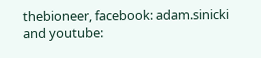thebioneer, facebook: adam.sinicki and youtube: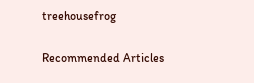treehousefrog

Recommended Articles